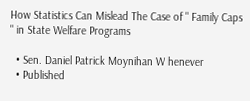How Statistics Can Mislead The Case of " Family Caps " in State Welfare Programs

  • Sen. Daniel Patrick Moynihan W henever
  • Published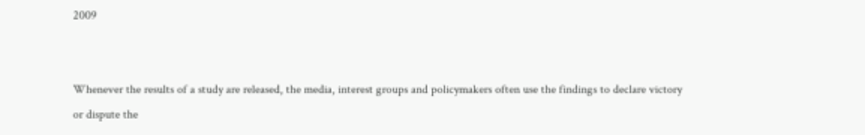2009


Whenever the results of a study are released, the media, interest groups and policymakers often use the findings to declare victory or dispute the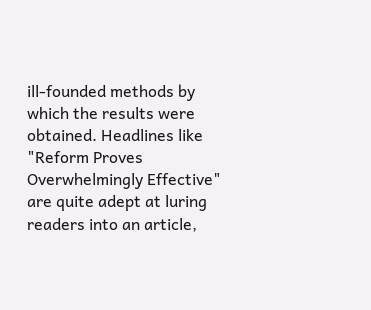ill-founded methods by which the results were obtained. Headlines like "Reform Proves Overwhelmingly Effective" are quite adept at luring readers into an article,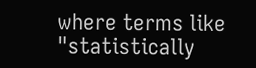where terms like "statistically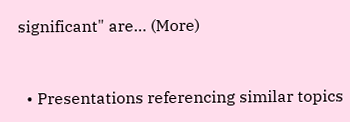significant" are… (More)


  • Presentations referencing similar topics